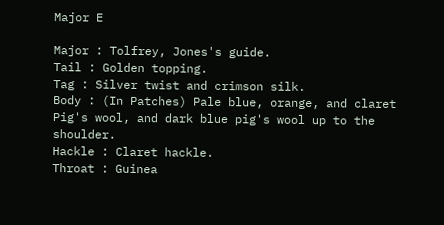Major E

Major : Tolfrey, Jones's guide.
Tail : Golden topping.
Tag : Silver twist and crimson silk.
Body : (In Patches) Pale blue, orange, and claret Pig's wool, and dark blue pig's wool up to the shoulder.
Hackle : Claret hackle.
Throat : Guinea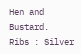Hen and Bustard.
Ribs : Silver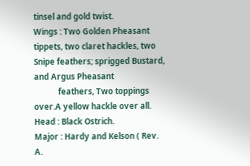tinsel and gold twist.
Wings : Two Golden Pheasant tippets, two claret hackles, two Snipe feathers; sprigged Bustard, and Argus Pheasant
            feathers, Two toppings over.A yellow hackle over all.
Head : Black Ostrich.
Major : Hardy and Kelson ( Rev. A.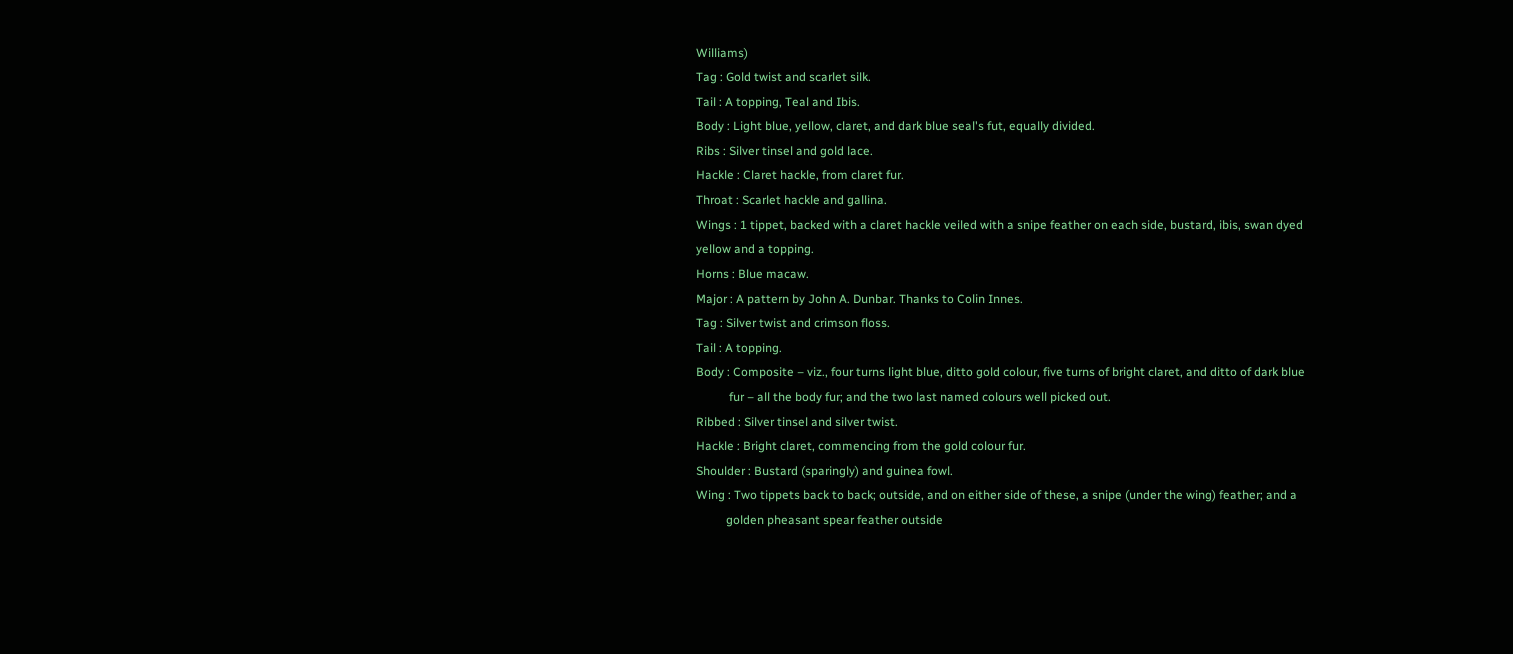Williams)
Tag : Gold twist and scarlet silk.
Tail : A topping, Teal and Ibis.
Body : Light blue, yellow, claret, and dark blue seal's fut, equally divided.
Ribs : Silver tinsel and gold lace.
Hackle : Claret hackle, from claret fur.
Throat : Scarlet hackle and gallina.
Wings : 1 tippet, backed with a claret hackle veiled with a snipe feather on each side, bustard, ibis, swan dyed
yellow and a topping.
Horns : Blue macaw.
Major : A pattern by John A. Dunbar. Thanks to Colin Innes.
Tag : Silver twist and crimson floss.
Tail : A topping.
Body : Composite – viz., four turns light blue, ditto gold colour, five turns of bright claret, and ditto of dark blue
           fur – all the body fur; and the two last named colours well picked out.
Ribbed : Silver tinsel and silver twist.
Hackle : Bright claret, commencing from the gold colour fur.
Shoulder : Bustard (sparingly) and guinea fowl.
Wing : Two tippets back to back; outside, and on either side of these, a snipe (under the wing) feather; and a
          golden pheasant spear feather outside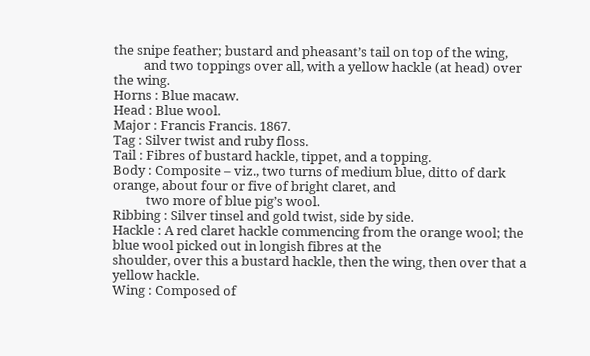the snipe feather; bustard and pheasant’s tail on top of the wing,
          and two toppings over all, with a yellow hackle (at head) over the wing.
Horns : Blue macaw.
Head : Blue wool.
Major : Francis Francis. 1867.
Tag : Silver twist and ruby floss.
Tail : Fibres of bustard hackle, tippet, and a topping.
Body : Composite – viz., two turns of medium blue, ditto of dark orange, about four or five of bright claret, and
           two more of blue pig’s wool.
Ribbing : Silver tinsel and gold twist, side by side.
Hackle : A red claret hackle commencing from the orange wool; the blue wool picked out in longish fibres at the
shoulder, over this a bustard hackle, then the wing, then over that a yellow hackle.
Wing : Composed of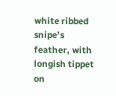white ribbed snipe’s feather, with longish tippet on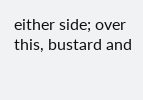either side; over this, bustard and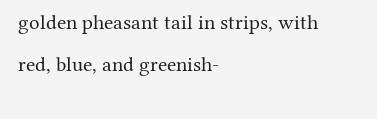golden pheasant tail in strips, with red, blue, and greenish-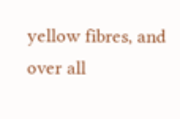yellow fibres, and over all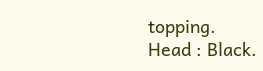topping.
Head : Black.